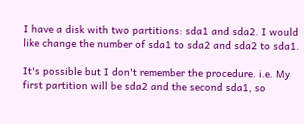I have a disk with two partitions: sda1 and sda2. I would like change the number of sda1 to sda2 and sda2 to sda1.

It's possible but I don't remember the procedure. i.e. My first partition will be sda2 and the second sda1, so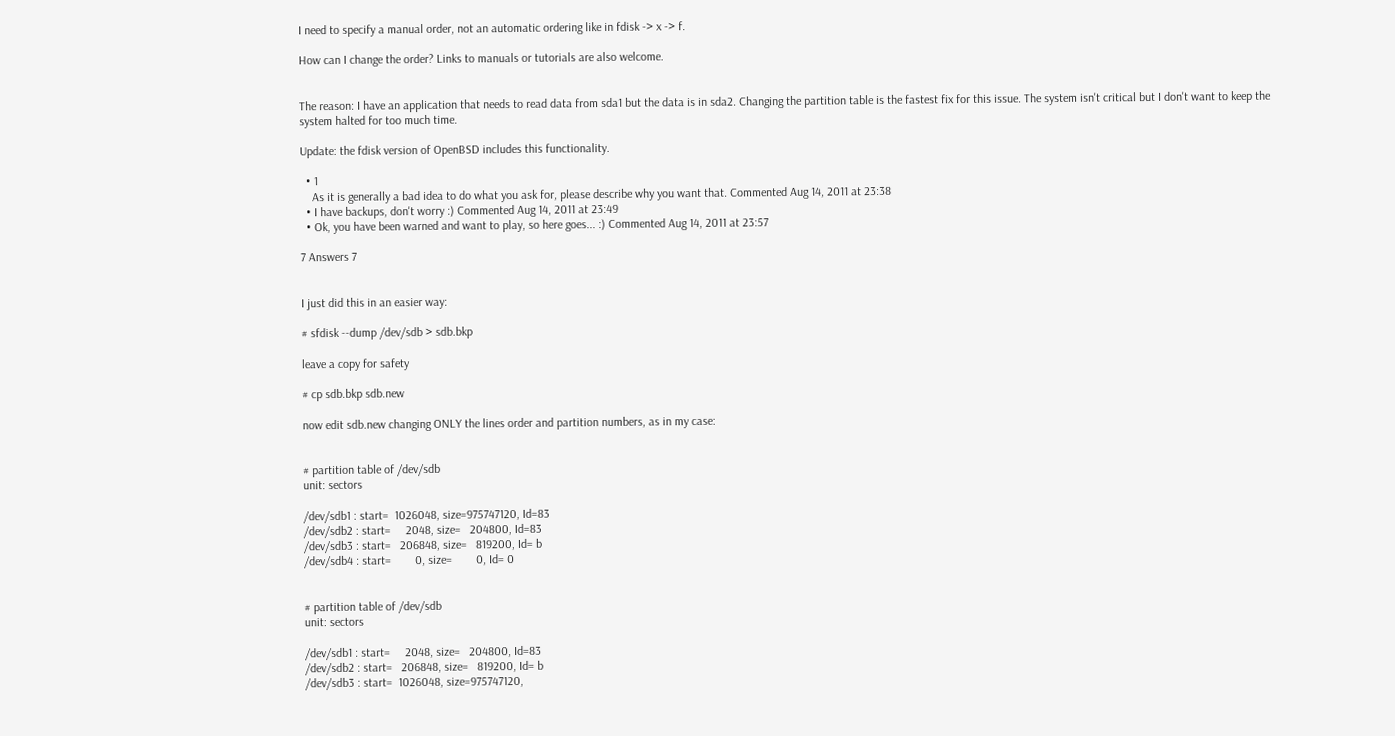I need to specify a manual order, not an automatic ordering like in fdisk -> x -> f.

How can I change the order? Links to manuals or tutorials are also welcome.


The reason: I have an application that needs to read data from sda1 but the data is in sda2. Changing the partition table is the fastest fix for this issue. The system isn't critical but I don't want to keep the system halted for too much time.

Update: the fdisk version of OpenBSD includes this functionality.

  • 1
    As it is generally a bad idea to do what you ask for, please describe why you want that. Commented Aug 14, 2011 at 23:38
  • I have backups, don't worry :) Commented Aug 14, 2011 at 23:49
  • Ok, you have been warned and want to play, so here goes... :) Commented Aug 14, 2011 at 23:57

7 Answers 7


I just did this in an easier way:

# sfdisk --dump /dev/sdb > sdb.bkp

leave a copy for safety

# cp sdb.bkp sdb.new

now edit sdb.new changing ONLY the lines order and partition numbers, as in my case:


# partition table of /dev/sdb
unit: sectors

/dev/sdb1 : start=  1026048, size=975747120, Id=83
/dev/sdb2 : start=     2048, size=   204800, Id=83
/dev/sdb3 : start=   206848, size=   819200, Id= b
/dev/sdb4 : start=        0, size=        0, Id= 0


# partition table of /dev/sdb
unit: sectors

/dev/sdb1 : start=     2048, size=   204800, Id=83
/dev/sdb2 : start=   206848, size=   819200, Id= b
/dev/sdb3 : start=  1026048, size=975747120,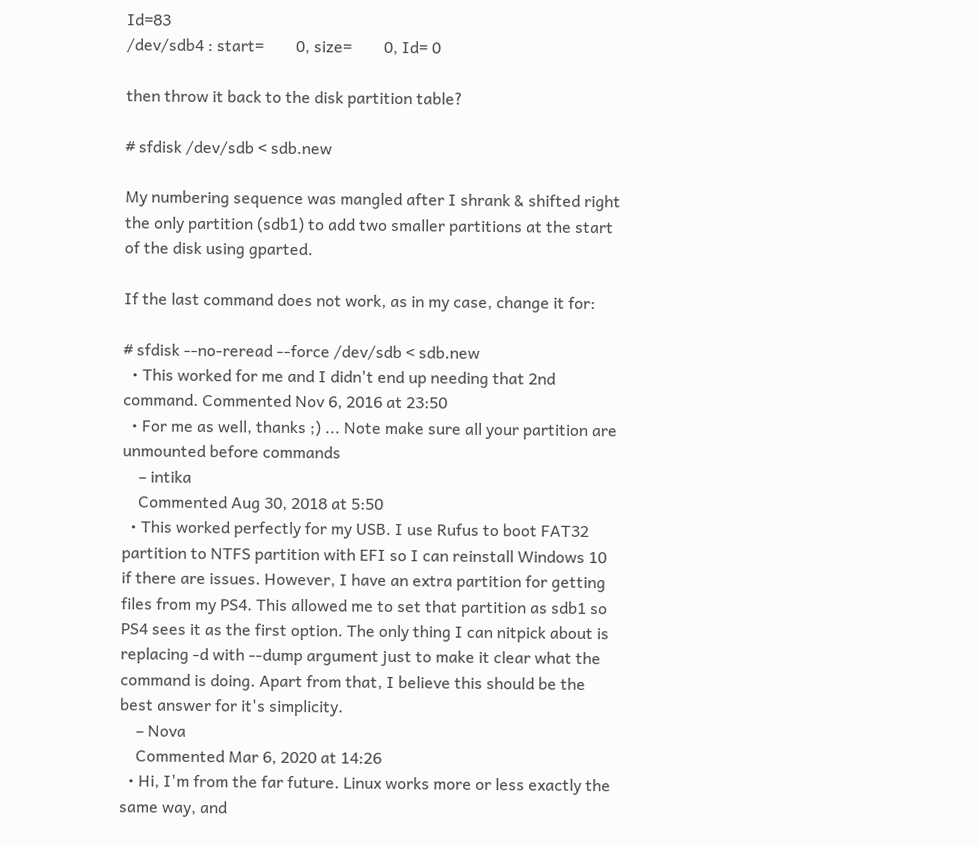Id=83
/dev/sdb4 : start=        0, size=        0, Id= 0

then throw it back to the disk partition table?

# sfdisk /dev/sdb < sdb.new

My numbering sequence was mangled after I shrank & shifted right the only partition (sdb1) to add two smaller partitions at the start of the disk using gparted.

If the last command does not work, as in my case, change it for:

# sfdisk --no-reread --force /dev/sdb < sdb.new
  • This worked for me and I didn't end up needing that 2nd command. Commented Nov 6, 2016 at 23:50
  • For me as well, thanks ;) ... Note make sure all your partition are unmounted before commands
    – intika
    Commented Aug 30, 2018 at 5:50
  • This worked perfectly for my USB. I use Rufus to boot FAT32 partition to NTFS partition with EFI so I can reinstall Windows 10 if there are issues. However, I have an extra partition for getting files from my PS4. This allowed me to set that partition as sdb1 so PS4 sees it as the first option. The only thing I can nitpick about is replacing -d with --dump argument just to make it clear what the command is doing. Apart from that, I believe this should be the best answer for it's simplicity.
    – Nova
    Commented Mar 6, 2020 at 14:26
  • Hi, I'm from the far future. Linux works more or less exactly the same way, and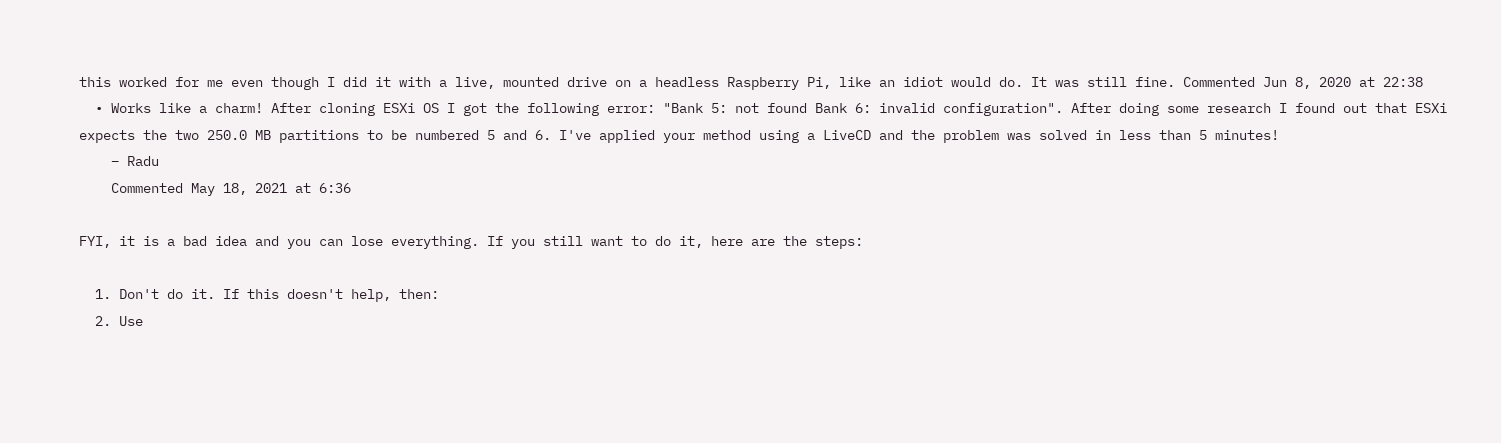this worked for me even though I did it with a live, mounted drive on a headless Raspberry Pi, like an idiot would do. It was still fine. Commented Jun 8, 2020 at 22:38
  • Works like a charm! After cloning ESXi OS I got the following error: "Bank 5: not found Bank 6: invalid configuration". After doing some research I found out that ESXi expects the two 250.0 MB partitions to be numbered 5 and 6. I've applied your method using a LiveCD and the problem was solved in less than 5 minutes!
    – Radu
    Commented May 18, 2021 at 6:36

FYI, it is a bad idea and you can lose everything. If you still want to do it, here are the steps:

  1. Don't do it. If this doesn't help, then:
  2. Use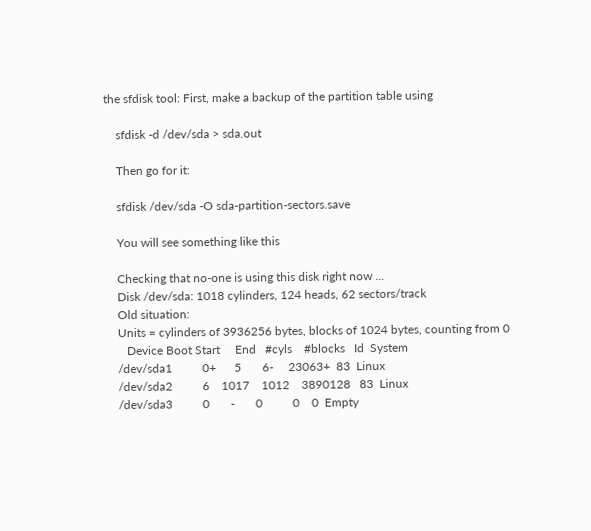the sfdisk tool: First, make a backup of the partition table using

    sfdisk -d /dev/sda > sda.out

    Then go for it:

    sfdisk /dev/sda -O sda-partition-sectors.save

    You will see something like this

    Checking that no-one is using this disk right now ...
    Disk /dev/sda: 1018 cylinders, 124 heads, 62 sectors/track
    Old situation:
    Units = cylinders of 3936256 bytes, blocks of 1024 bytes, counting from 0
       Device Boot Start     End   #cyls    #blocks   Id  System
    /dev/sda1          0+      5       6-     23063+  83  Linux
    /dev/sda2          6    1017    1012    3890128   83  Linux
    /dev/sda3          0       -       0          0    0  Empty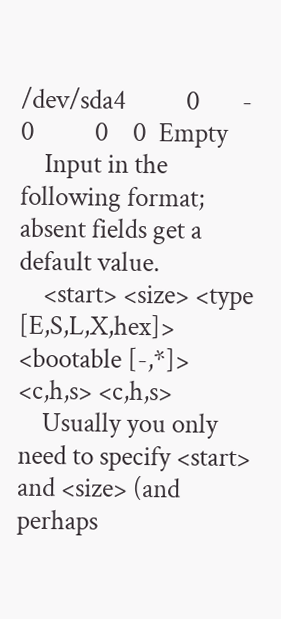/dev/sda4          0       -       0          0    0  Empty
    Input in the following format; absent fields get a default value.
    <start> <size> <type [E,S,L,X,hex]> <bootable [-,*]> <c,h,s> <c,h,s>
    Usually you only need to specify <start> and <size> (and perhaps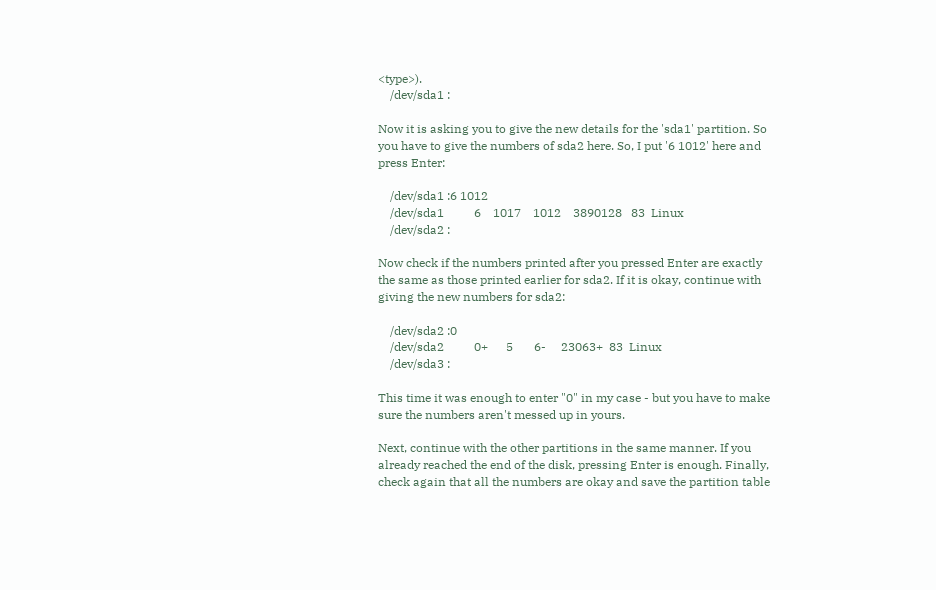<type>).
    /dev/sda1 :

Now it is asking you to give the new details for the 'sda1' partition. So you have to give the numbers of sda2 here. So, I put '6 1012' here and press Enter:

    /dev/sda1 :6 1012
    /dev/sda1          6    1017    1012    3890128   83  Linux
    /dev/sda2 :

Now check if the numbers printed after you pressed Enter are exactly the same as those printed earlier for sda2. If it is okay, continue with giving the new numbers for sda2:

    /dev/sda2 :0
    /dev/sda2          0+      5       6-     23063+  83  Linux
    /dev/sda3 :

This time it was enough to enter "0" in my case - but you have to make sure the numbers aren't messed up in yours.

Next, continue with the other partitions in the same manner. If you already reached the end of the disk, pressing Enter is enough. Finally, check again that all the numbers are okay and save the partition table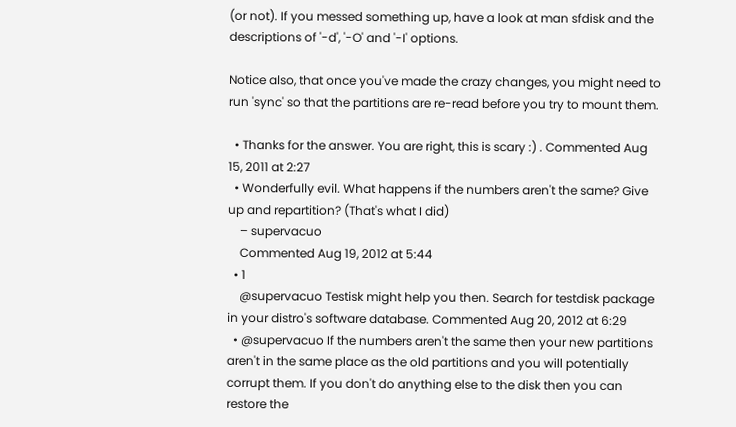(or not). If you messed something up, have a look at man sfdisk and the descriptions of '-d', '-O' and '-I' options.

Notice also, that once you've made the crazy changes, you might need to run 'sync' so that the partitions are re-read before you try to mount them.

  • Thanks for the answer. You are right, this is scary :) . Commented Aug 15, 2011 at 2:27
  • Wonderfully evil. What happens if the numbers aren't the same? Give up and repartition? (That's what I did)
    – supervacuo
    Commented Aug 19, 2012 at 5:44
  • 1
    @supervacuo Testisk might help you then. Search for testdisk package in your distro's software database. Commented Aug 20, 2012 at 6:29
  • @supervacuo If the numbers aren't the same then your new partitions aren't in the same place as the old partitions and you will potentially corrupt them. If you don't do anything else to the disk then you can restore the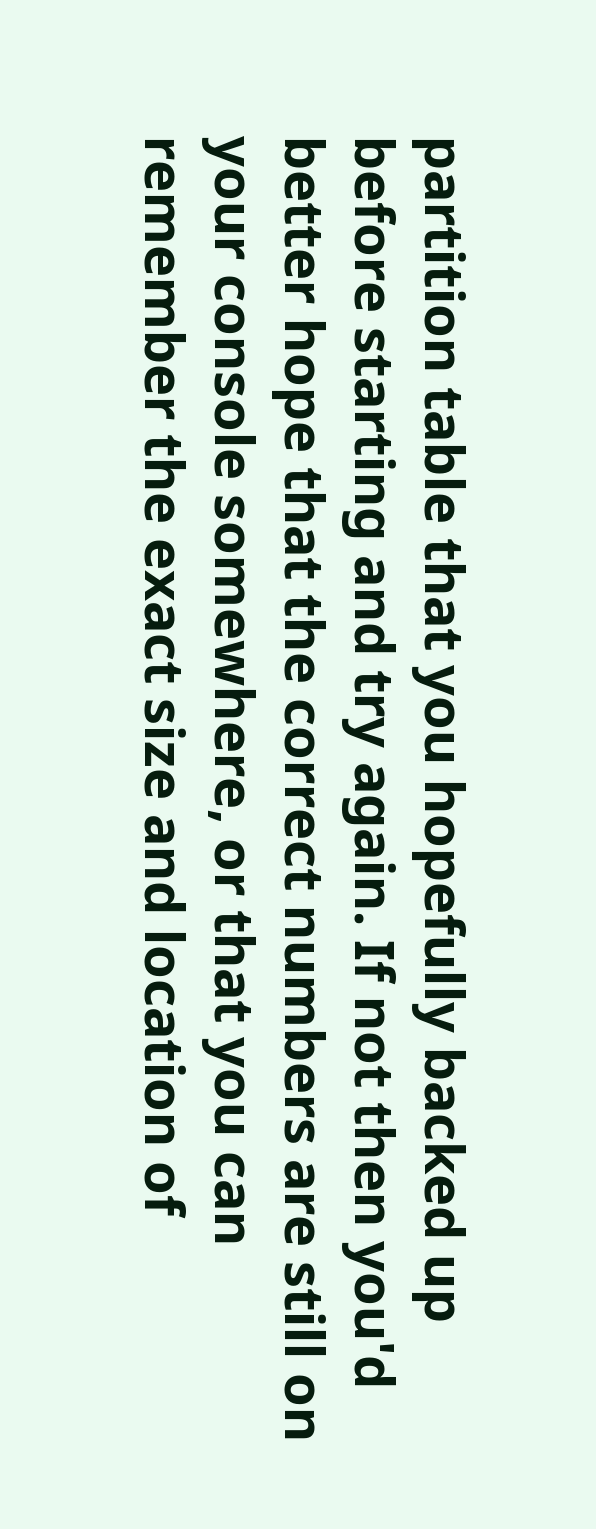partition table that you hopefully backed up before starting and try again. If not then you'd better hope that the correct numbers are still on your console somewhere, or that you can remember the exact size and location of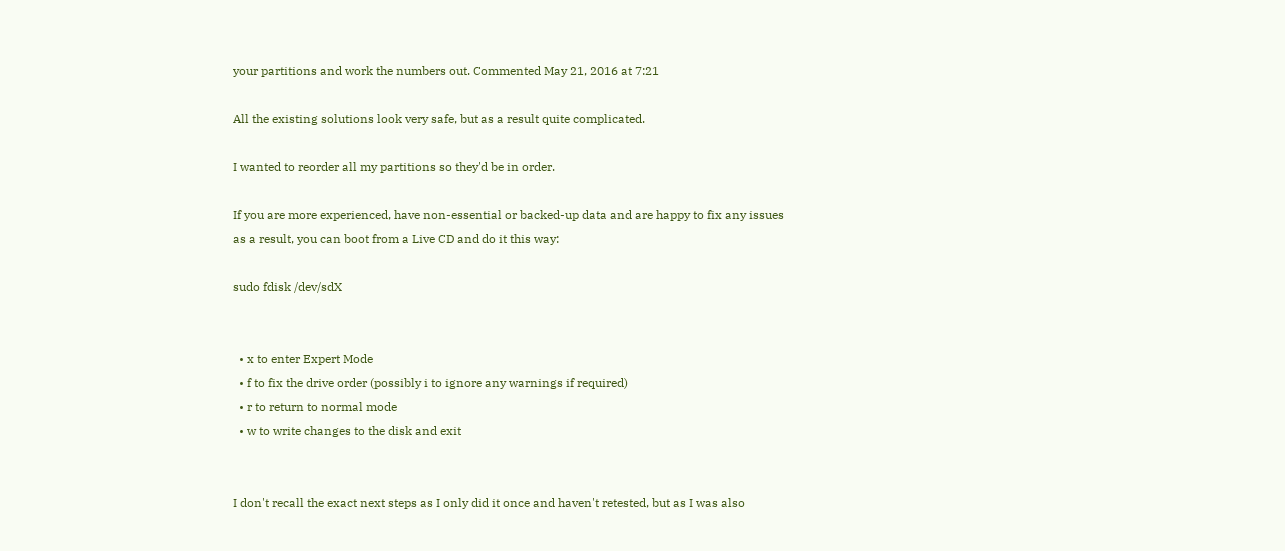your partitions and work the numbers out. Commented May 21, 2016 at 7:21

All the existing solutions look very safe, but as a result quite complicated.

I wanted to reorder all my partitions so they'd be in order.

If you are more experienced, have non-essential or backed-up data and are happy to fix any issues as a result, you can boot from a Live CD and do it this way:

sudo fdisk /dev/sdX


  • x to enter Expert Mode
  • f to fix the drive order (possibly i to ignore any warnings if required)
  • r to return to normal mode
  • w to write changes to the disk and exit


I don't recall the exact next steps as I only did it once and haven't retested, but as I was also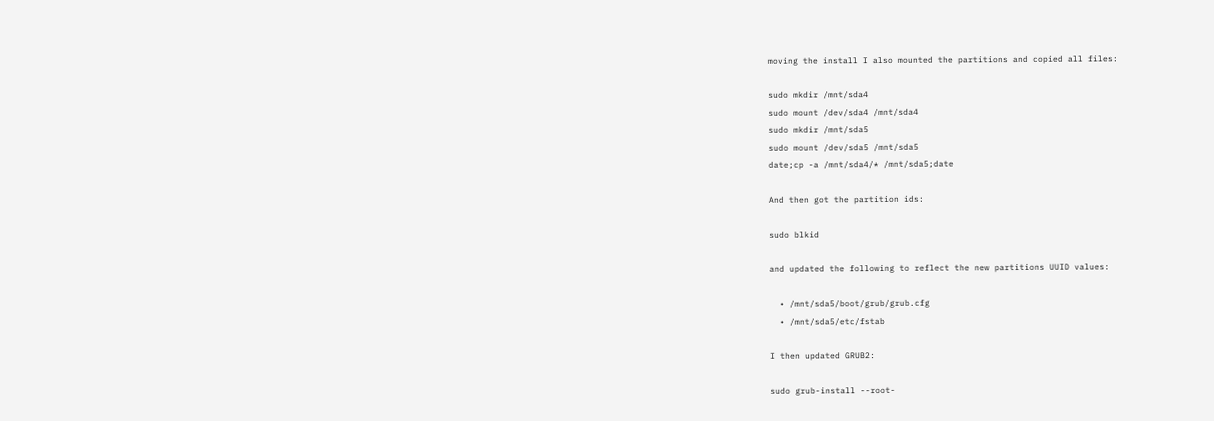moving the install I also mounted the partitions and copied all files:

sudo mkdir /mnt/sda4
sudo mount /dev/sda4 /mnt/sda4
sudo mkdir /mnt/sda5
sudo mount /dev/sda5 /mnt/sda5
date;cp -a /mnt/sda4/* /mnt/sda5;date

And then got the partition ids:

sudo blkid

and updated the following to reflect the new partitions UUID values:

  • /mnt/sda5/boot/grub/grub.cfg
  • /mnt/sda5/etc/fstab

I then updated GRUB2:

sudo grub-install --root-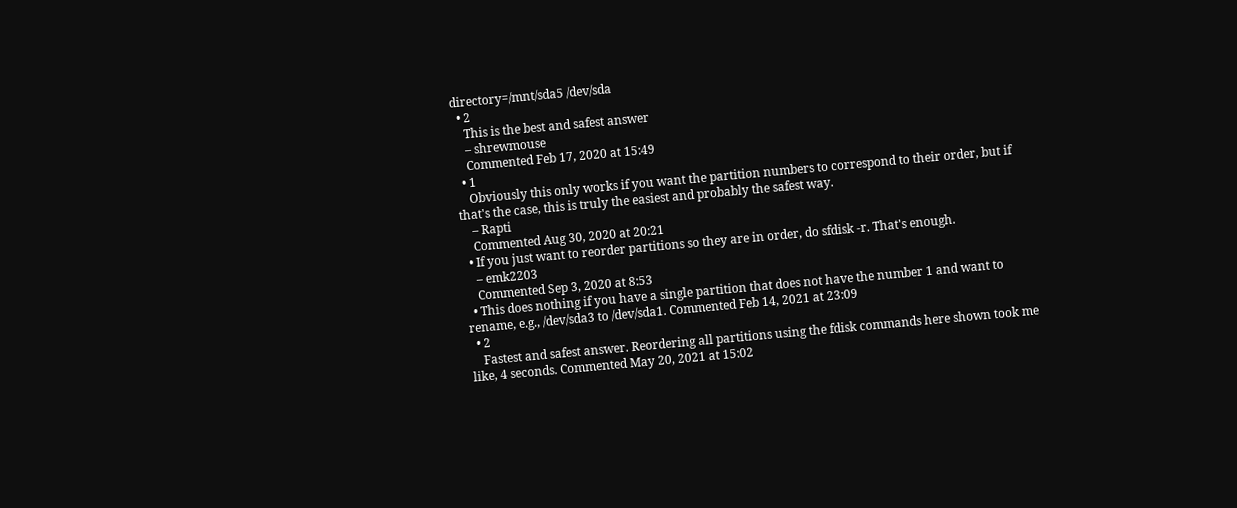directory=/mnt/sda5 /dev/sda
  • 2
    This is the best and safest answer
    – shrewmouse
    Commented Feb 17, 2020 at 15:49
  • 1
    Obviously this only works if you want the partition numbers to correspond to their order, but if that's the case, this is truly the easiest and probably the safest way.
    – Rapti
    Commented Aug 30, 2020 at 20:21
  • If you just want to reorder partitions so they are in order, do sfdisk -r. That's enough.
    – emk2203
    Commented Sep 3, 2020 at 8:53
  • This does nothing if you have a single partition that does not have the number 1 and want to rename, e.g., /dev/sda3 to /dev/sda1. Commented Feb 14, 2021 at 23:09
  • 2
    Fastest and safest answer. Reordering all partitions using the fdisk commands here shown took me like, 4 seconds. Commented May 20, 2021 at 15:02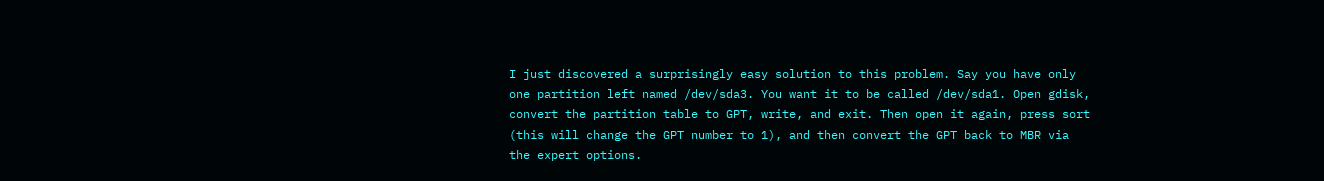I just discovered a surprisingly easy solution to this problem. Say you have only one partition left named /dev/sda3. You want it to be called /dev/sda1. Open gdisk, convert the partition table to GPT, write, and exit. Then open it again, press sort (this will change the GPT number to 1), and then convert the GPT back to MBR via the expert options.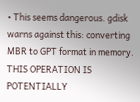• This seems dangerous. gdisk warns against this: converting MBR to GPT format in memory. THIS OPERATION IS POTENTIALLY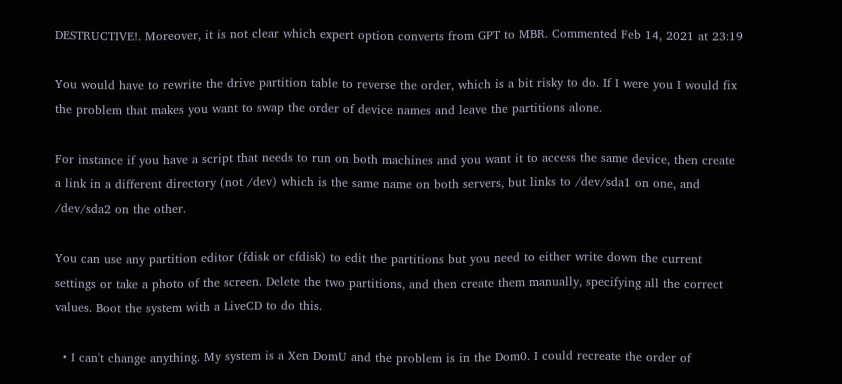DESTRUCTIVE!. Moreover, it is not clear which expert option converts from GPT to MBR. Commented Feb 14, 2021 at 23:19

You would have to rewrite the drive partition table to reverse the order, which is a bit risky to do. If I were you I would fix the problem that makes you want to swap the order of device names and leave the partitions alone.

For instance if you have a script that needs to run on both machines and you want it to access the same device, then create a link in a different directory (not /dev) which is the same name on both servers, but links to /dev/sda1 on one, and /dev/sda2 on the other.

You can use any partition editor (fdisk or cfdisk) to edit the partitions but you need to either write down the current settings or take a photo of the screen. Delete the two partitions, and then create them manually, specifying all the correct values. Boot the system with a LiveCD to do this.

  • I can't change anything. My system is a Xen DomU and the problem is in the Dom0. I could recreate the order of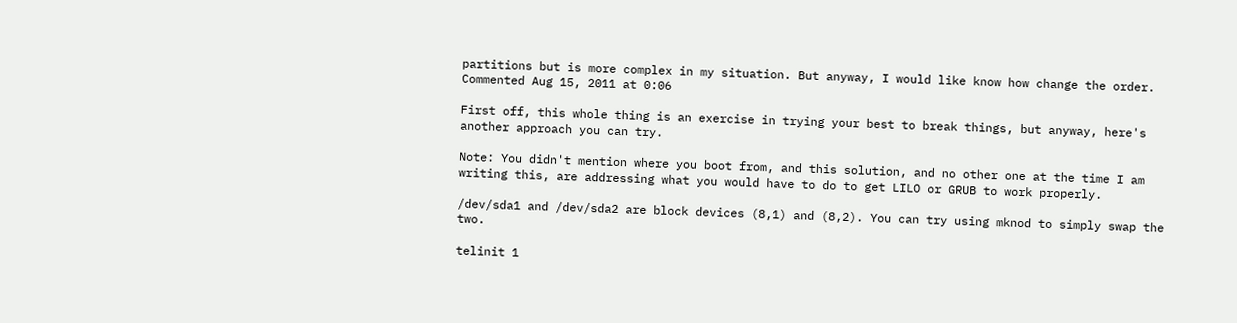partitions but is more complex in my situation. But anyway, I would like know how change the order. Commented Aug 15, 2011 at 0:06

First off, this whole thing is an exercise in trying your best to break things, but anyway, here's another approach you can try.

Note: You didn't mention where you boot from, and this solution, and no other one at the time I am writing this, are addressing what you would have to do to get LILO or GRUB to work properly.

/dev/sda1 and /dev/sda2 are block devices (8,1) and (8,2). You can try using mknod to simply swap the two.

telinit 1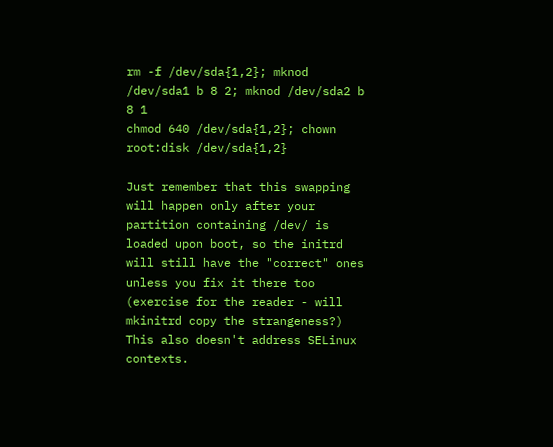rm -f /dev/sda{1,2}; mknod /dev/sda1 b 8 2; mknod /dev/sda2 b 8 1
chmod 640 /dev/sda{1,2}; chown root:disk /dev/sda{1,2}

Just remember that this swapping will happen only after your partition containing /dev/ is loaded upon boot, so the initrd will still have the "correct" ones unless you fix it there too (exercise for the reader - will mkinitrd copy the strangeness?) This also doesn't address SELinux contexts.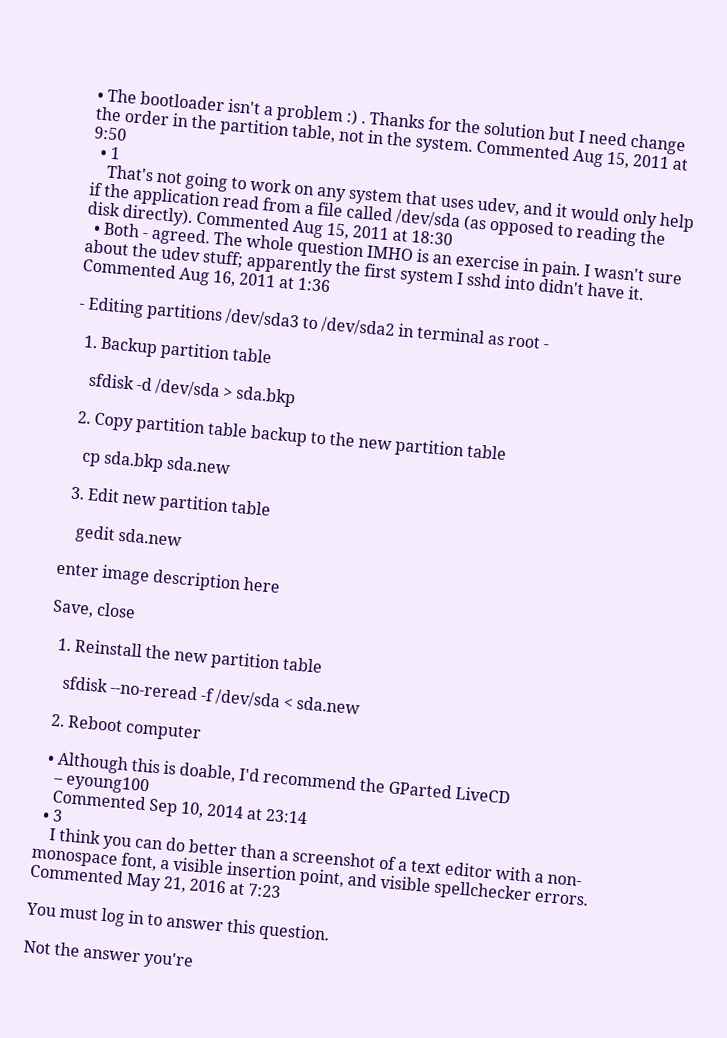• The bootloader isn't a problem :) . Thanks for the solution but I need change the order in the partition table, not in the system. Commented Aug 15, 2011 at 9:50
  • 1
    That's not going to work on any system that uses udev, and it would only help if the application read from a file called /dev/sda (as opposed to reading the disk directly). Commented Aug 15, 2011 at 18:30
  • Both - agreed. The whole question IMHO is an exercise in pain. I wasn't sure about the udev stuff; apparently the first system I sshd into didn't have it. Commented Aug 16, 2011 at 1:36

- Editing partitions /dev/sda3 to /dev/sda2 in terminal as root -

  1. Backup partition table

    sfdisk -d /dev/sda > sda.bkp

  2. Copy partition table backup to the new partition table

    cp sda.bkp sda.new

  3. Edit new partition table

    gedit sda.new

enter image description here

Save, close

  1. Reinstall the new partition table

    sfdisk --no-reread -f /dev/sda < sda.new

  2. Reboot computer

  • Although this is doable, I'd recommend the GParted LiveCD
    – eyoung100
    Commented Sep 10, 2014 at 23:14
  • 3
    I think you can do better than a screenshot of a text editor with a non-monospace font, a visible insertion point, and visible spellchecker errors. Commented May 21, 2016 at 7:23

You must log in to answer this question.

Not the answer you're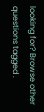looking for? Browse other questions tagged .